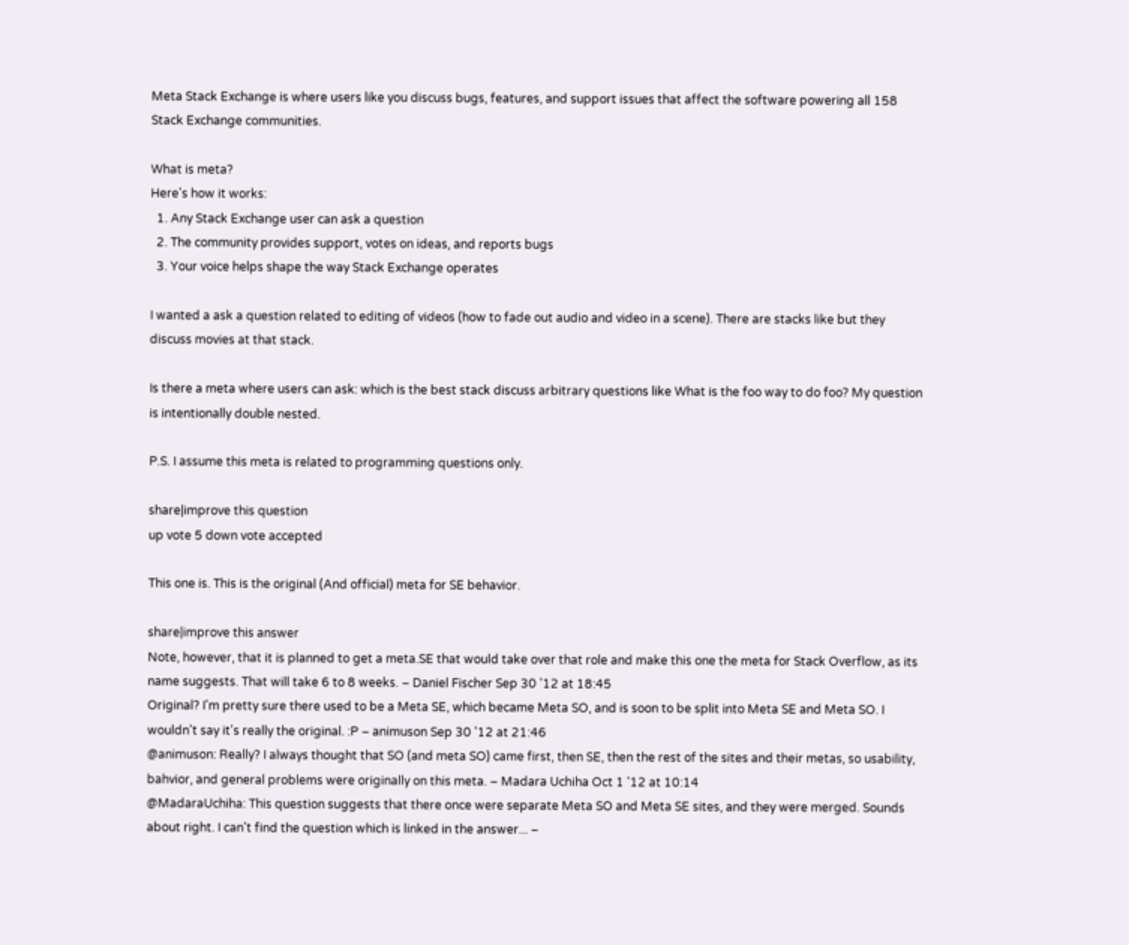Meta Stack Exchange is where users like you discuss bugs, features, and support issues that affect the software powering all 158 Stack Exchange communities.

What is meta?
Here's how it works:
  1. Any Stack Exchange user can ask a question
  2. The community provides support, votes on ideas, and reports bugs
  3. Your voice helps shape the way Stack Exchange operates

I wanted a ask a question related to editing of videos (how to fade out audio and video in a scene). There are stacks like but they discuss movies at that stack.

Is there a meta where users can ask: which is the best stack discuss arbitrary questions like What is the foo way to do foo? My question is intentionally double nested.

P.S. I assume this meta is related to programming questions only.

share|improve this question
up vote 5 down vote accepted

This one is. This is the original (And official) meta for SE behavior.

share|improve this answer
Note, however, that it is planned to get a meta.SE that would take over that role and make this one the meta for Stack Overflow, as its name suggests. That will take 6 to 8 weeks. – Daniel Fischer Sep 30 '12 at 18:45
Original? I'm pretty sure there used to be a Meta SE, which became Meta SO, and is soon to be split into Meta SE and Meta SO. I wouldn't say it's really the original. :P – animuson Sep 30 '12 at 21:46
@animuson: Really? I always thought that SO (and meta SO) came first, then SE, then the rest of the sites and their metas, so usability, bahvior, and general problems were originally on this meta. – Madara Uchiha Oct 1 '12 at 10:14
@MadaraUchiha: This question suggests that there once were separate Meta SO and Meta SE sites, and they were merged. Sounds about right. I can't find the question which is linked in the answer... –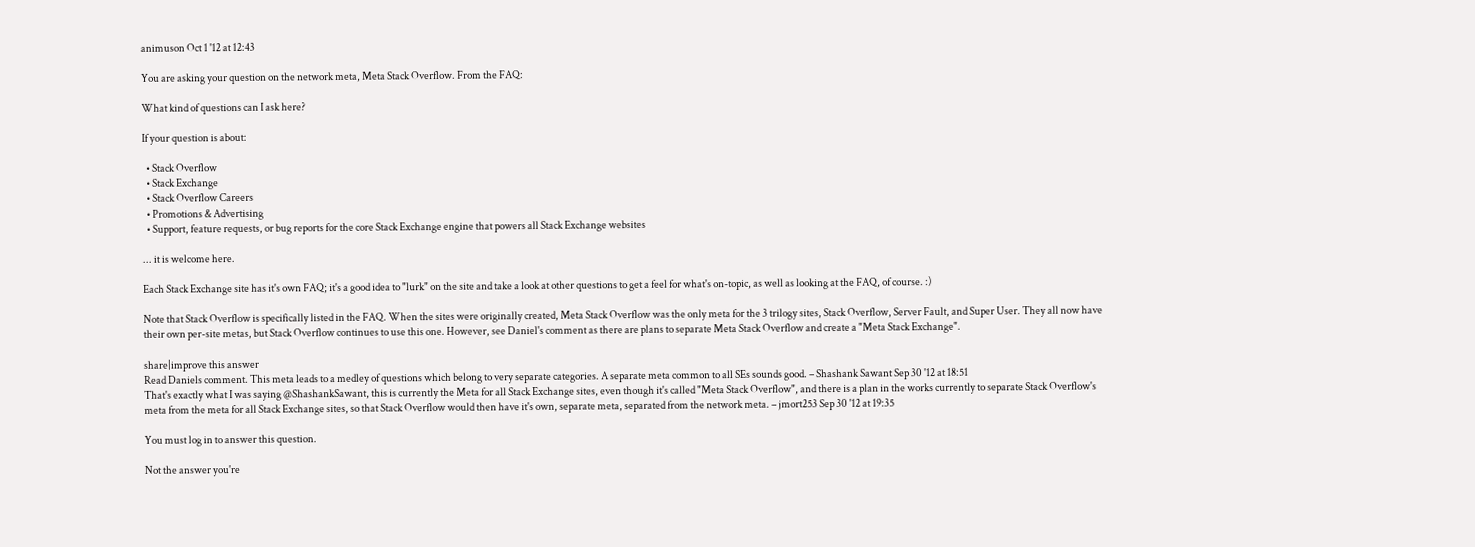animuson Oct 1 '12 at 12:43

You are asking your question on the network meta, Meta Stack Overflow. From the FAQ:

What kind of questions can I ask here?

If your question is about:

  • Stack Overflow
  • Stack Exchange
  • Stack Overflow Careers
  • Promotions & Advertising
  • Support, feature requests, or bug reports for the core Stack Exchange engine that powers all Stack Exchange websites

... it is welcome here.

Each Stack Exchange site has it's own FAQ; it's a good idea to "lurk" on the site and take a look at other questions to get a feel for what's on-topic, as well as looking at the FAQ, of course. :)

Note that Stack Overflow is specifically listed in the FAQ. When the sites were originally created, Meta Stack Overflow was the only meta for the 3 trilogy sites, Stack Overflow, Server Fault, and Super User. They all now have their own per-site metas, but Stack Overflow continues to use this one. However, see Daniel's comment as there are plans to separate Meta Stack Overflow and create a "Meta Stack Exchange".

share|improve this answer
Read Daniels comment. This meta leads to a medley of questions which belong to very separate categories. A separate meta common to all SEs sounds good. – Shashank Sawant Sep 30 '12 at 18:51
That's exactly what I was saying @ShashankSawant, this is currently the Meta for all Stack Exchange sites, even though it's called "Meta Stack Overflow", and there is a plan in the works currently to separate Stack Overflow's meta from the meta for all Stack Exchange sites, so that Stack Overflow would then have it's own, separate meta, separated from the network meta. – jmort253 Sep 30 '12 at 19:35

You must log in to answer this question.

Not the answer you're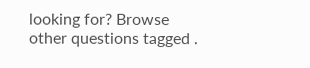looking for? Browse other questions tagged .